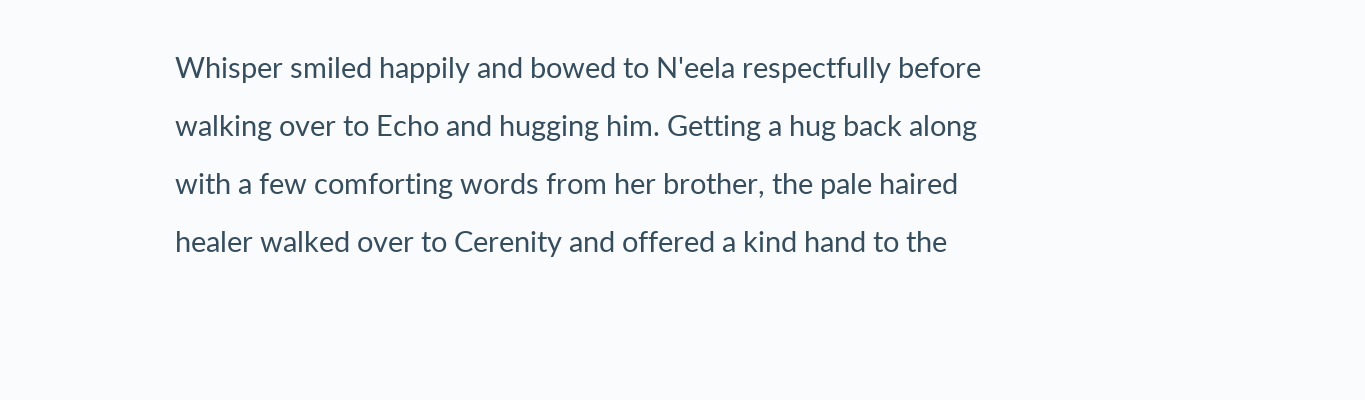Whisper smiled happily and bowed to N'eela respectfully before walking over to Echo and hugging him. Getting a hug back along with a few comforting words from her brother, the pale haired healer walked over to Cerenity and offered a kind hand to the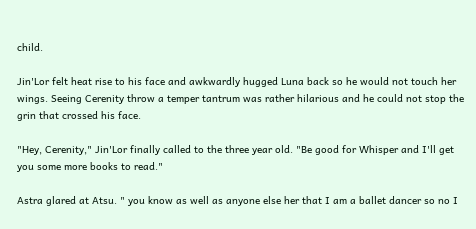child.

Jin'Lor felt heat rise to his face and awkwardly hugged Luna back so he would not touch her wings. Seeing Cerenity throw a temper tantrum was rather hilarious and he could not stop the grin that crossed his face.

"Hey, Cerenity," Jin'Lor finally called to the three year old. "Be good for Whisper and I'll get you some more books to read."

Astra glared at Atsu. " you know as well as anyone else her that I am a ballet dancer so no I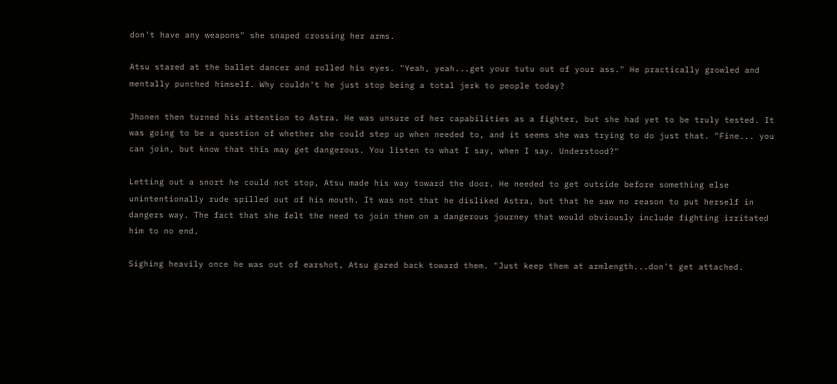don't have any weapons" she snaped crossing her arms.

Atsu stared at the ballet dancer and rolled his eyes. "Yeah, yeah...get your tutu out of your ass." He practically growled and mentally punched himself. Why couldn't he just stop being a total jerk to people today?

Jhonen then turned his attention to Astra. He was unsure of her capabilities as a fighter, but she had yet to be truly tested. It was going to be a question of whether she could step up when needed to, and it seems she was trying to do just that. "Fine... you can join, but know that this may get dangerous. You listen to what I say, when I say. Understood?"

Letting out a snort he could not stop, Atsu made his way toward the door. He needed to get outside before something else unintentionally rude spilled out of his mouth. It was not that he disliked Astra, but that he saw no reason to put herself in dangers way. The fact that she felt the need to join them on a dangerous journey that would obviously include fighting irritated him to no end.

Sighing heavily once he was out of earshot, Atsu gazed back toward them. "Just keep them at armlength...don't get attached.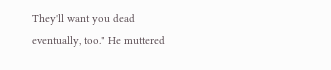They'll want you dead eventually, too." He muttered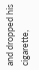and dropped his cigarette,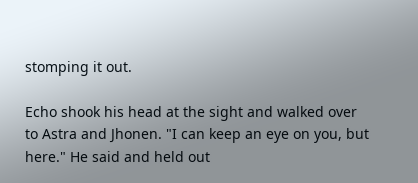stomping it out.

Echo shook his head at the sight and walked over to Astra and Jhonen. "I can keep an eye on you, but here." He said and held out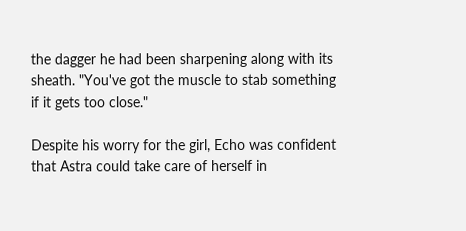the dagger he had been sharpening along with its sheath. "You've got the muscle to stab something if it gets too close."

Despite his worry for the girl, Echo was confident that Astra could take care of herself in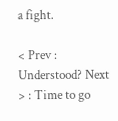a fight.

< Prev : Understood? Next > : Time to go